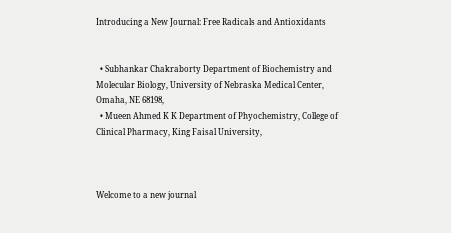Introducing a New Journal: Free Radicals and Antioxidants


  • Subhankar Chakraborty Department of Biochemistry and Molecular Biology, University of Nebraska Medical Center, Omaha, NE 68198,
  • Mueen Ahmed K K Department of Phyochemistry, College of Clinical Pharmacy, King Faisal University,



Welcome to a new journal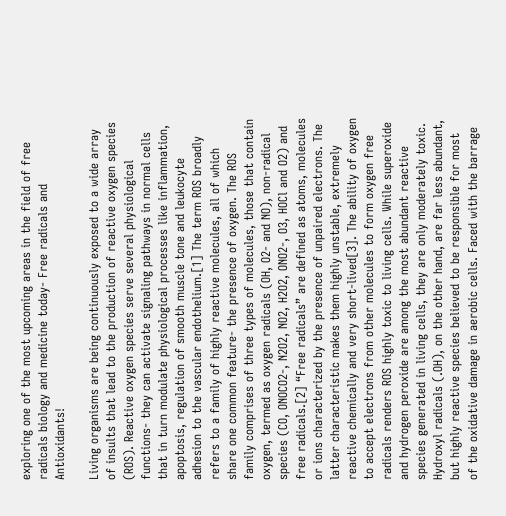exploring one of the most upcoming areas in the field of free radicals biology and medicine today- Free radicals and Antioxidants!

Living organisms are being continuously exposed to a wide array of insults that lead to the production of reactive oxygen species (ROS). Reactive oxygen species serve several physiological functions- they can activate signaling pathways in normal cells that in turn modulate physiological processes like inflammation, apoptosis, regulation of smooth muscle tone and leukocyte adhesion to the vascular endothelium.[1] The term ROS broadly refers to a family of highly reactive molecules, all of which share one common feature- the presence of oxygen. The ROS family comprises of three types of molecules, those that contain oxygen, termed as oxygen radicals (OH, O2- and NO), non-radical species (CO, ONOCO2-, N2O2, NO2, H2O2, ONO2-, O3, HOCl and O2) and free radicals.[2] “Free radicals” are defined as atoms, molecules or ions characterized by the presence of unpaired electrons. The latter characteristic makes them highly unstable, extremely reactive chemically and very short-lived[3]. The ability of oxygen to accept electrons from other molecules to form oxygen free radicals renders ROS highly toxic to living cells. While superoxide and hydrogen peroxide are among the most abundant reactive species generated in living cells, they are only moderately toxic. Hydroxyl radicals (.OH), on the other hand, are far less abundant, but highly reactive species believed to be responsible for most of the oxidative damage in aerobic cells. Faced with the barrage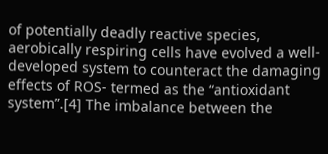of potentially deadly reactive species, aerobically respiring cells have evolved a well-developed system to counteract the damaging effects of ROS- termed as the “antioxidant system”.[4] The imbalance between the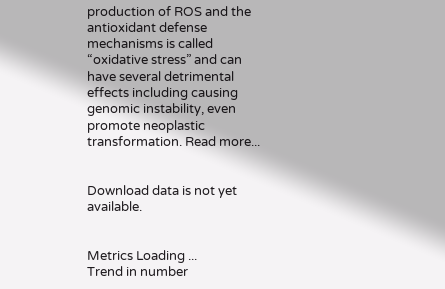production of ROS and the antioxidant defense mechanisms is called “oxidative stress” and can have several detrimental effects including causing genomic instability, even promote neoplastic transformation. Read more...


Download data is not yet available.


Metrics Loading ...
Trend in number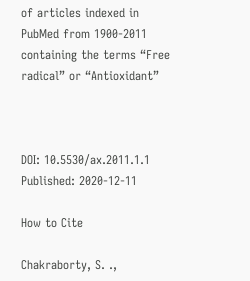of articles indexed in PubMed from 1900-2011 containing the terms “Free radical” or “Antioxidant”



DOI: 10.5530/ax.2011.1.1
Published: 2020-12-11

How to Cite

Chakraborty, S. .,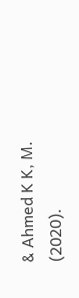& Ahmed K K, M. (2020).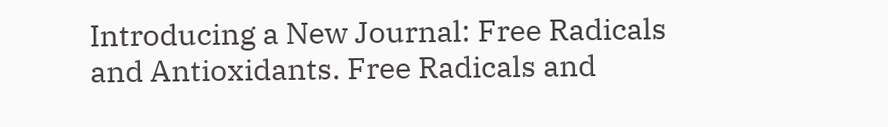Introducing a New Journal: Free Radicals and Antioxidants. Free Radicals and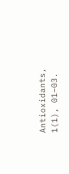Antioxidants, 1(1), 01–03.